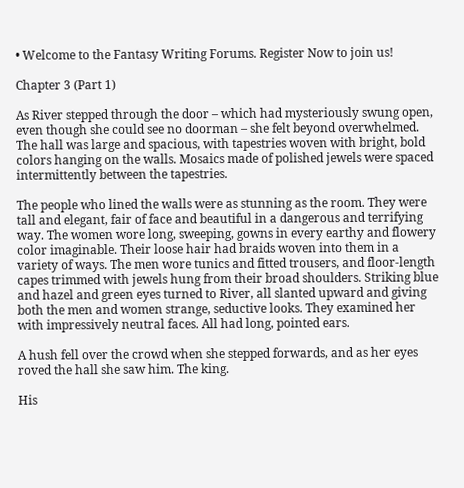• Welcome to the Fantasy Writing Forums. Register Now to join us!

Chapter 3 (Part 1)

As River stepped through the door – which had mysteriously swung open, even though she could see no doorman – she felt beyond overwhelmed. The hall was large and spacious, with tapestries woven with bright, bold colors hanging on the walls. Mosaics made of polished jewels were spaced intermittently between the tapestries.

The people who lined the walls were as stunning as the room. They were tall and elegant, fair of face and beautiful in a dangerous and terrifying way. The women wore long, sweeping, gowns in every earthy and flowery color imaginable. Their loose hair had braids woven into them in a variety of ways. The men wore tunics and fitted trousers, and floor-length capes trimmed with jewels hung from their broad shoulders. Striking blue and hazel and green eyes turned to River, all slanted upward and giving both the men and women strange, seductive looks. They examined her with impressively neutral faces. All had long, pointed ears.

A hush fell over the crowd when she stepped forwards, and as her eyes roved the hall she saw him. The king.

His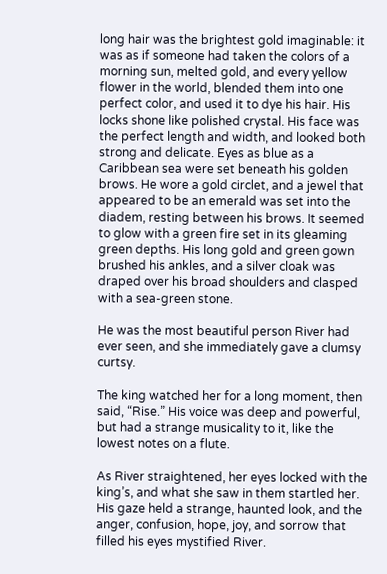long hair was the brightest gold imaginable: it was as if someone had taken the colors of a morning sun, melted gold, and every yellow flower in the world, blended them into one perfect color, and used it to dye his hair. His locks shone like polished crystal. His face was the perfect length and width, and looked both strong and delicate. Eyes as blue as a Caribbean sea were set beneath his golden brows. He wore a gold circlet, and a jewel that appeared to be an emerald was set into the diadem, resting between his brows. It seemed to glow with a green fire set in its gleaming green depths. His long gold and green gown brushed his ankles, and a silver cloak was draped over his broad shoulders and clasped with a sea-green stone.

He was the most beautiful person River had ever seen, and she immediately gave a clumsy curtsy.

The king watched her for a long moment, then said, “Rise.” His voice was deep and powerful, but had a strange musicality to it, like the lowest notes on a flute.

As River straightened, her eyes locked with the king’s, and what she saw in them startled her. His gaze held a strange, haunted look, and the anger, confusion, hope, joy, and sorrow that filled his eyes mystified River.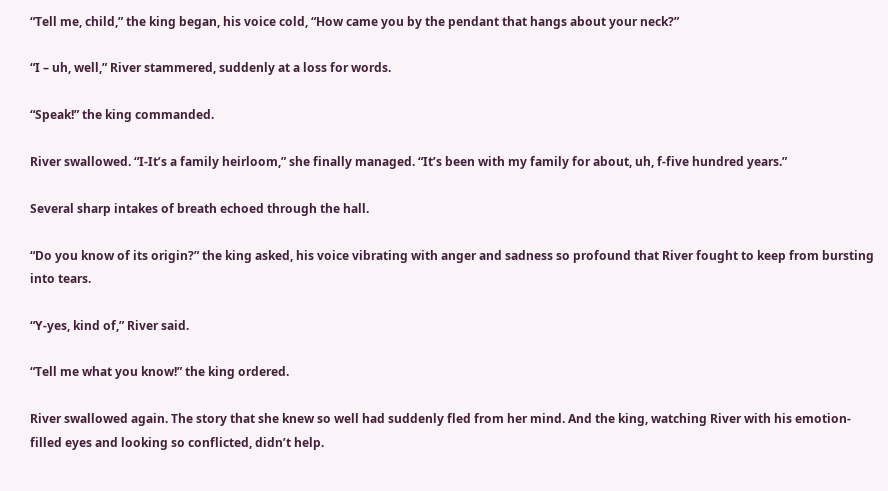“Tell me, child,” the king began, his voice cold, “How came you by the pendant that hangs about your neck?”

“I – uh, well,” River stammered, suddenly at a loss for words.

“Speak!” the king commanded.

River swallowed. “I-It’s a family heirloom,” she finally managed. “It’s been with my family for about, uh, f-five hundred years.”

Several sharp intakes of breath echoed through the hall.

“Do you know of its origin?” the king asked, his voice vibrating with anger and sadness so profound that River fought to keep from bursting into tears.

“Y-yes, kind of,” River said.

“Tell me what you know!” the king ordered.

River swallowed again. The story that she knew so well had suddenly fled from her mind. And the king, watching River with his emotion-filled eyes and looking so conflicted, didn’t help.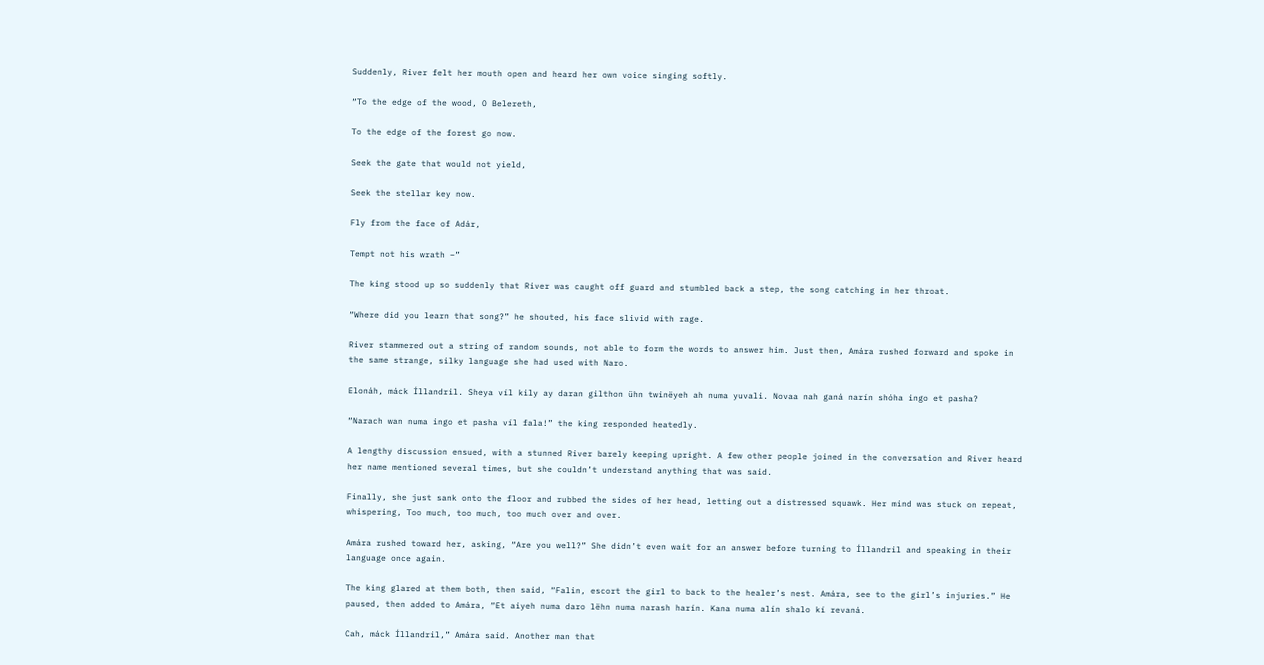Suddenly, River felt her mouth open and heard her own voice singing softly.

“To the edge of the wood, O Belereth,

To the edge of the forest go now.

Seek the gate that would not yield,

Seek the stellar key now.

Fly from the face of Adár,

Tempt not his wrath –”

The king stood up so suddenly that River was caught off guard and stumbled back a step, the song catching in her throat.

“Where did you learn that song?” he shouted, his face slivid with rage.

River stammered out a string of random sounds, not able to form the words to answer him. Just then, Amára rushed forward and spoke in the same strange, silky language she had used with Naro.

Elonáh, máck Íllandril. Sheya víl kily ay daran gilthon ühn twinëyeh ah numa yuvali. Novaa nah ganá narín shóha ingo et pasha?

“Narach wan numa ingo et pasha víl fala!” the king responded heatedly.

A lengthy discussion ensued, with a stunned River barely keeping upright. A few other people joined in the conversation and River heard her name mentioned several times, but she couldn’t understand anything that was said.

Finally, she just sank onto the floor and rubbed the sides of her head, letting out a distressed squawk. Her mind was stuck on repeat, whispering, Too much, too much, too much over and over.

Amára rushed toward her, asking, “Are you well?” She didn’t even wait for an answer before turning to Íllandril and speaking in their language once again.

The king glared at them both, then said, “Falin, escort the girl to back to the healer’s nest. Amára, see to the girl’s injuries.” He paused, then added to Amára, “Et aiyeh numa daro lëhn numa narash harín. Kana numa alín shalo kí revaná.

Cah, máck Íllandril,” Amára said. Another man that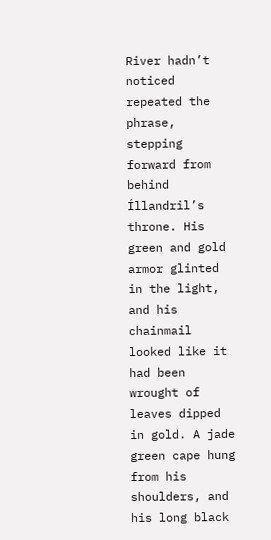River hadn’t noticed repeated the phrase, stepping forward from behind Íllandril’s throne. His green and gold armor glinted in the light, and his chainmail looked like it had been wrought of leaves dipped in gold. A jade green cape hung from his shoulders, and his long black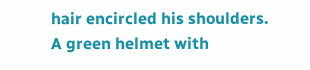hair encircled his shoulders. A green helmet with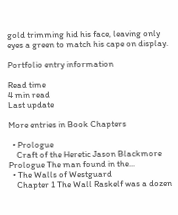gold trimming hid his face, leaving only eyes a green to match his cape on display.

Portfolio entry information

Read time
4 min read
Last update

More entries in Book Chapters

  • Prologue
    Craft of the Heretic Jason Blackmore Prologue The man found in the...
  • The Walls of Westguard
    Chapter 1 The Wall Raskelf was a dozen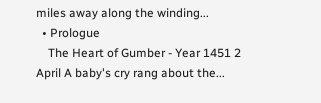miles away along the winding...
  • Prologue
    The Heart of Gumber - Year 1451 2 April A baby's cry rang about the...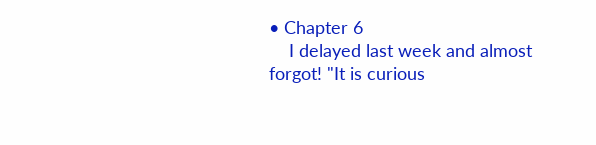• Chapter 6
    I delayed last week and almost forgot! "It is curious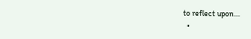to reflect upon...
  •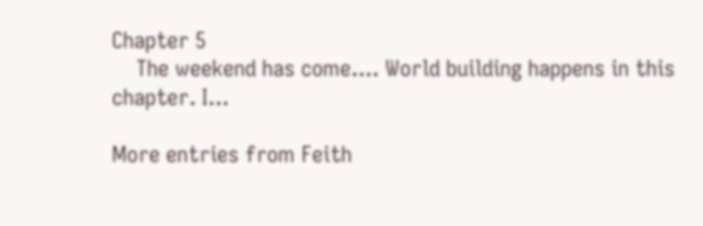Chapter 5
    The weekend has come.... World building happens in this chapter. I...

More entries from Feith